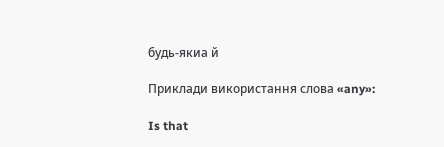будь-якиа й

Приклади використання слова «any»:

Is that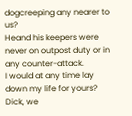dogcreeping any nearer to us?
Heand his keepers were never on outpost duty or in any counter-attack.
I would at any time lay down my life for yours?
Dick, we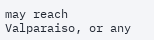may reach Valparaiso, or any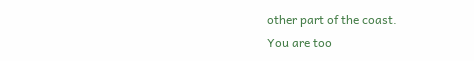other part of the coast.
You are too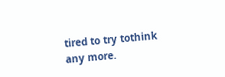tired to try tothink any more.